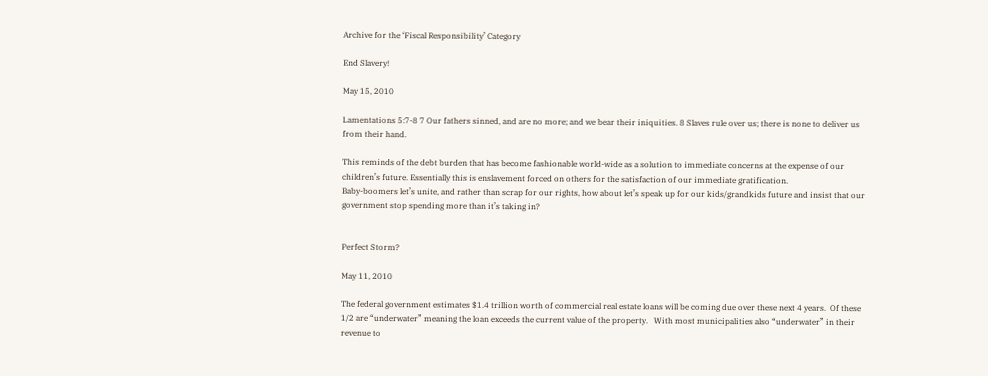Archive for the ‘Fiscal Responsibility’ Category

End Slavery!

May 15, 2010

Lamentations 5:7-8 7 Our fathers sinned, and are no more; and we bear their iniquities. 8 Slaves rule over us; there is none to deliver us from their hand.

This reminds of the debt burden that has become fashionable world-wide as a solution to immediate concerns at the expense of our children’s future. Essentially this is enslavement forced on others for the satisfaction of our immediate gratification.
Baby-boomers let’s unite, and rather than scrap for our rights, how about let’s speak up for our kids/grandkids future and insist that our government stop spending more than it’s taking in?


Perfect Storm?

May 11, 2010

The federal government estimates $1.4 trillion worth of commercial real estate loans will be coming due over these next 4 years.  Of these 1/2 are “underwater” meaning the loan exceeds the current value of the property.   With most municipalities also “underwater” in their revenue to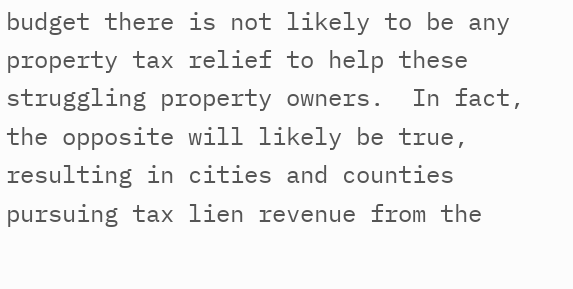budget there is not likely to be any property tax relief to help these struggling property owners.  In fact, the opposite will likely be true, resulting in cities and counties pursuing tax lien revenue from the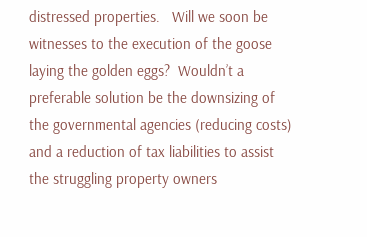distressed properties.   Will we soon be witnesses to the execution of the goose laying the golden eggs?  Wouldn’t a preferable solution be the downsizing of the governmental agencies (reducing costs) and a reduction of tax liabilities to assist the struggling property owners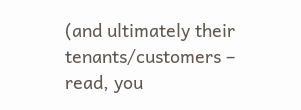(and ultimately their tenants/customers – read, you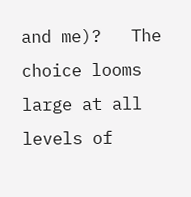and me)?   The choice looms large at all levels of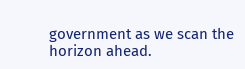government as we scan the horizon ahead.